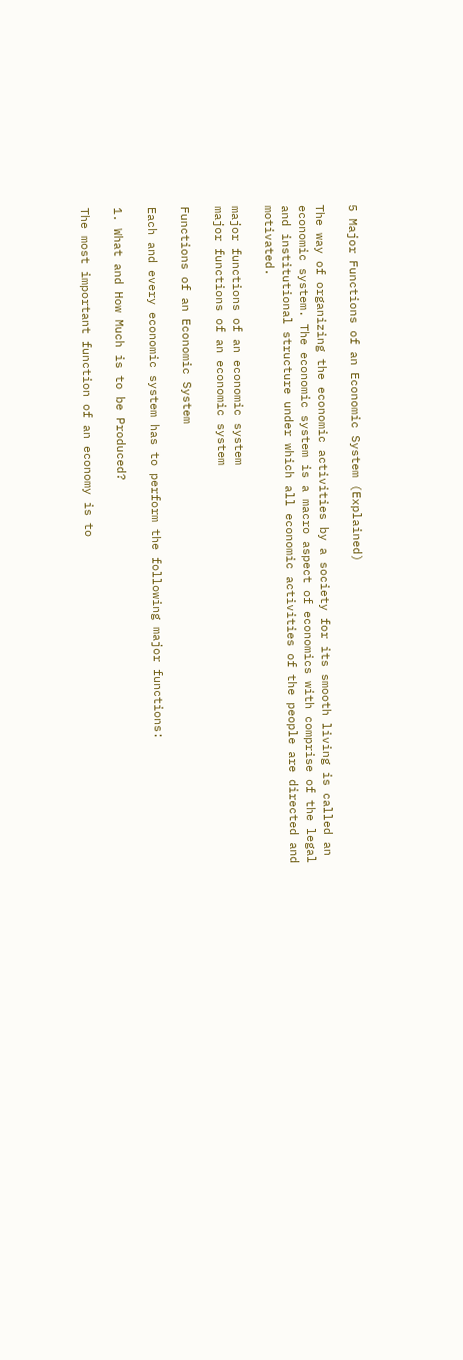5 Major Functions of an Economic System (Explained)

The way of organizing the economic activities by a society for its smooth living is called an economic system. The economic system is a macro aspect of economics with comprise of the legal and institutional structure under which all economic activities of the people are directed and motivated.

major functions of an economic system
major functions of an economic system

Functions of an Economic System

Each and every economic system has to perform the following major functions:

1. What and How Much is to be Produced?

The most important function of an economy is to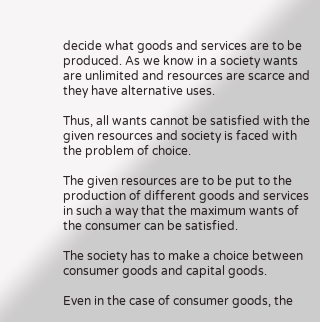decide what goods and services are to be produced. As we know in a society wants are unlimited and resources are scarce and they have alternative uses.

Thus, all wants cannot be satisfied with the given resources and society is faced with the problem of choice.

The given resources are to be put to the production of different goods and services in such a way that the maximum wants of the consumer can be satisfied.

The society has to make a choice between consumer goods and capital goods.

Even in the case of consumer goods, the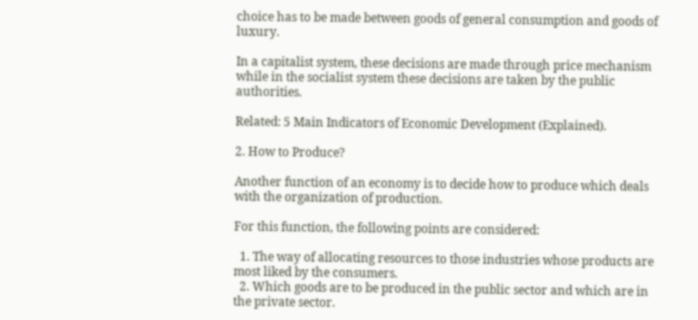choice has to be made between goods of general consumption and goods of luxury.

In a capitalist system, these decisions are made through price mechanism while in the socialist system these decisions are taken by the public authorities.

Related: 5 Main Indicators of Economic Development (Explained).

2. How to Produce?

Another function of an economy is to decide how to produce which deals with the organization of production.

For this function, the following points are considered:

  1. The way of allocating resources to those industries whose products are most liked by the consumers.
  2. Which goods are to be produced in the public sector and which are in the private sector.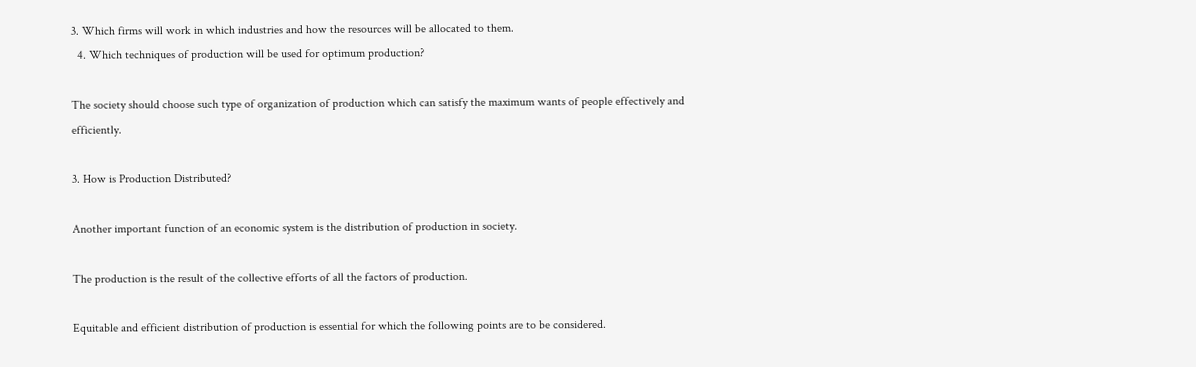3. Which firms will work in which industries and how the resources will be allocated to them.
  4. Which techniques of production will be used for optimum production?

The society should choose such type of organization of production which can satisfy the maximum wants of people effectively and efficiently.

3. How is Production Distributed?

Another important function of an economic system is the distribution of production in society.

The production is the result of the collective efforts of all the factors of production.

Equitable and efficient distribution of production is essential for which the following points are to be considered.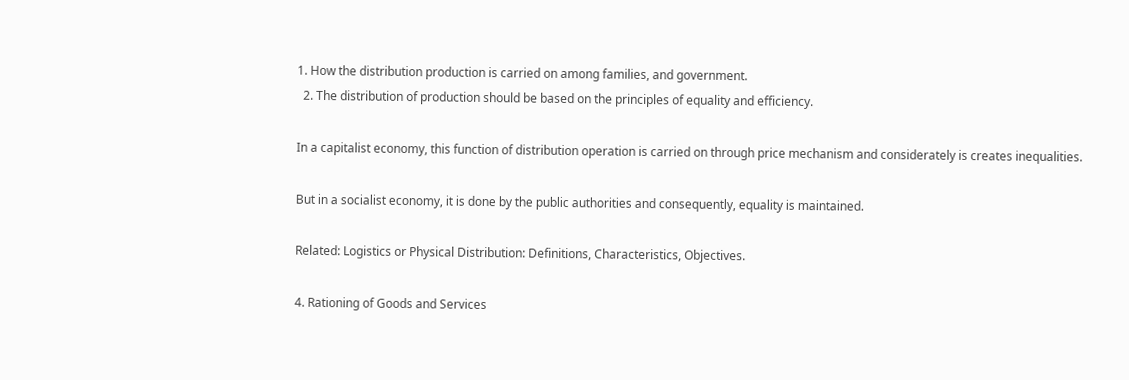1. How the distribution production is carried on among families, and government.
  2. The distribution of production should be based on the principles of equality and efficiency.

In a capitalist economy, this function of distribution operation is carried on through price mechanism and considerately is creates inequalities.

But in a socialist economy, it is done by the public authorities and consequently, equality is maintained.

Related: Logistics or Physical Distribution: Definitions, Characteristics, Objectives.

4. Rationing of Goods and Services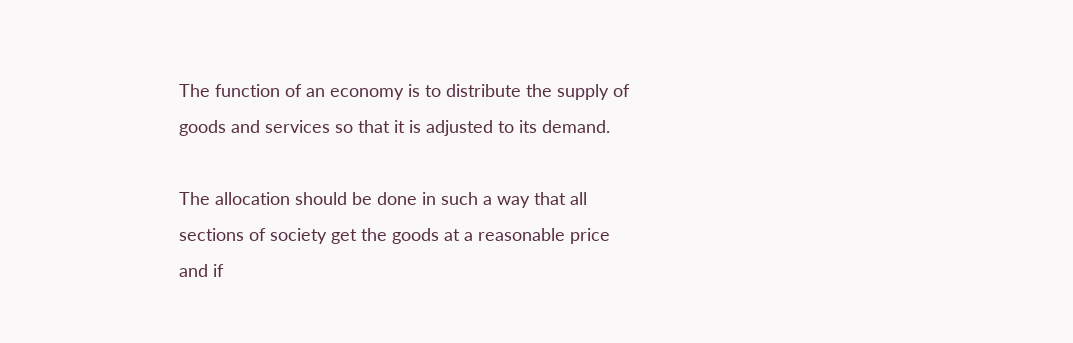The function of an economy is to distribute the supply of goods and services so that it is adjusted to its demand.

The allocation should be done in such a way that all sections of society get the goods at a reasonable price and if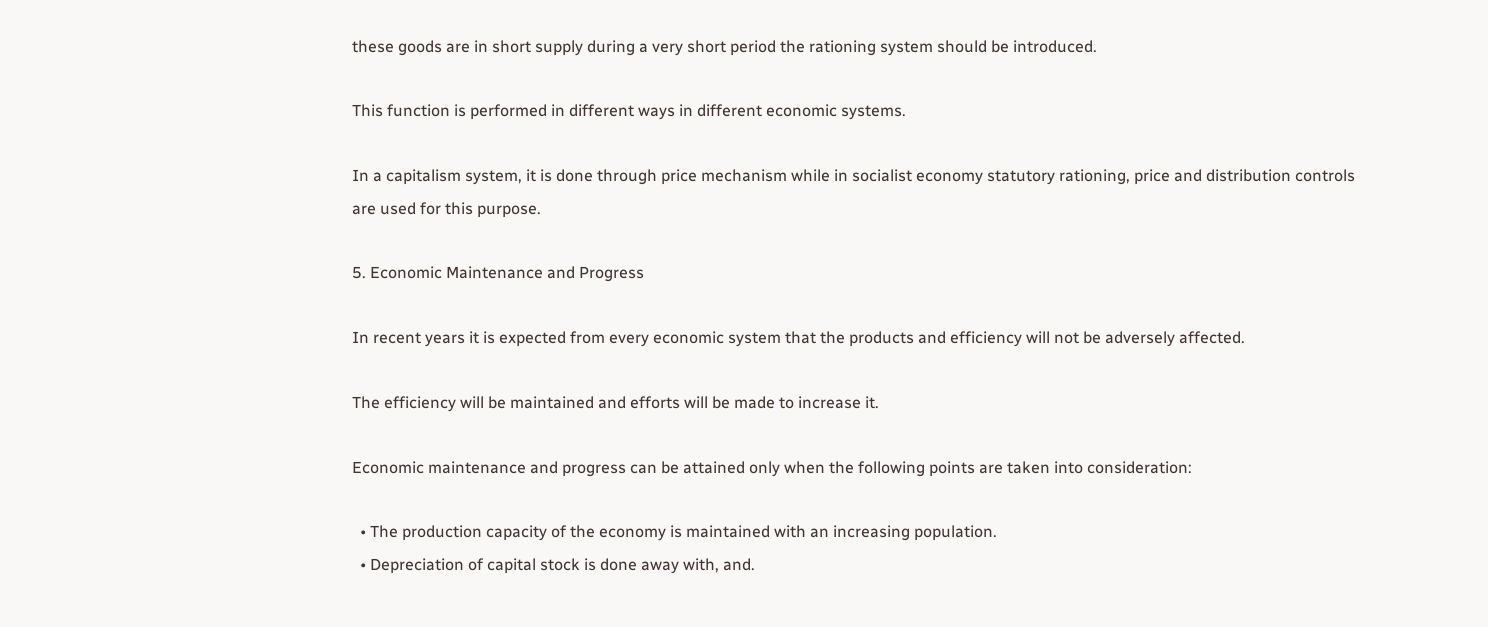these goods are in short supply during a very short period the rationing system should be introduced.

This function is performed in different ways in different economic systems.

In a capitalism system, it is done through price mechanism while in socialist economy statutory rationing, price and distribution controls are used for this purpose.

5. Economic Maintenance and Progress

In recent years it is expected from every economic system that the products and efficiency will not be adversely affected.

The efficiency will be maintained and efforts will be made to increase it.

Economic maintenance and progress can be attained only when the following points are taken into consideration:

  • The production capacity of the economy is maintained with an increasing population.
  • Depreciation of capital stock is done away with, and.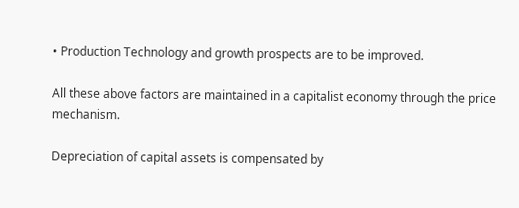• Production Technology and growth prospects are to be improved.

All these above factors are maintained in a capitalist economy through the price mechanism.

Depreciation of capital assets is compensated by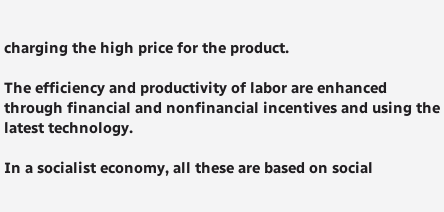charging the high price for the product.

The efficiency and productivity of labor are enhanced through financial and nonfinancial incentives and using the latest technology.

In a socialist economy, all these are based on social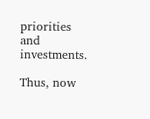priorities and investments.

Thus, now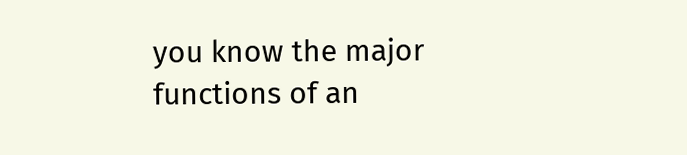you know the major functions of an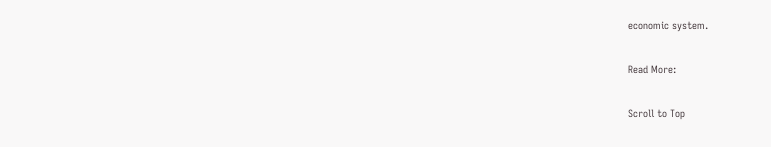economic system.

Read More:

Scroll to Top